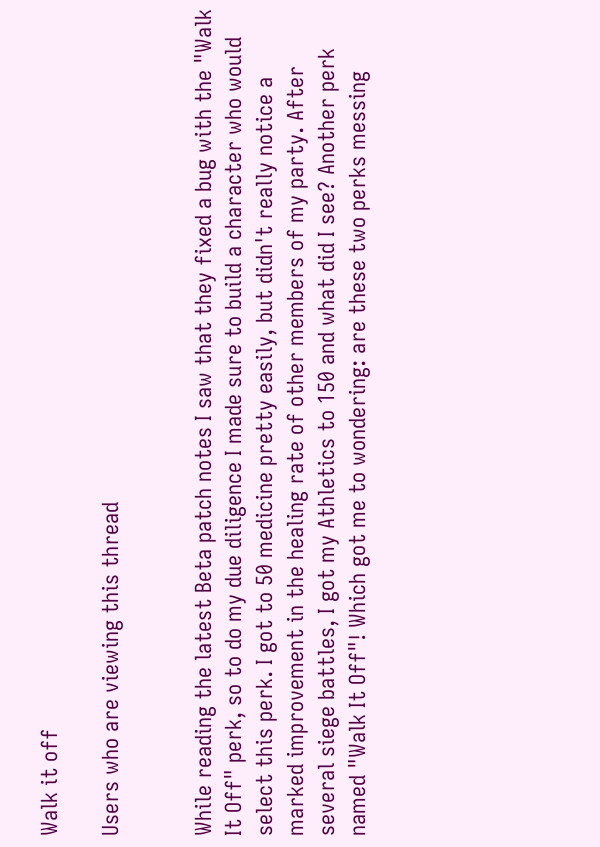Walk it off

Users who are viewing this thread


While reading the latest Beta patch notes I saw that they fixed a bug with the "Walk It Off" perk, so to do my due diligence I made sure to build a character who would select this perk. I got to 50 medicine pretty easily, but didn't really notice a marked improvement in the healing rate of other members of my party. After several siege battles, I got my Athletics to 150 and what did I see? Another perk named "Walk It Off"! Which got me to wondering: are these two perks messing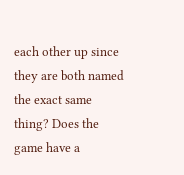each other up since they are both named the exact same thing? Does the game have a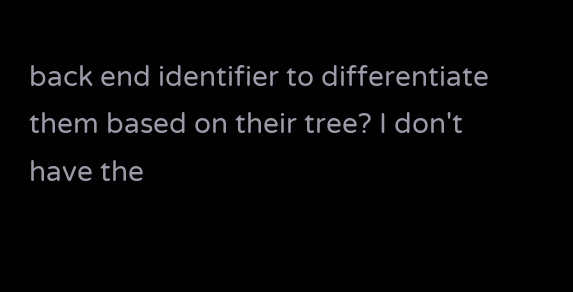back end identifier to differentiate them based on their tree? I don't have the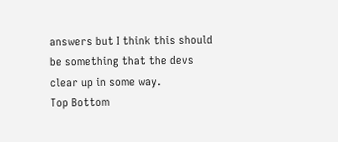answers but I think this should be something that the devs clear up in some way.
Top Bottom